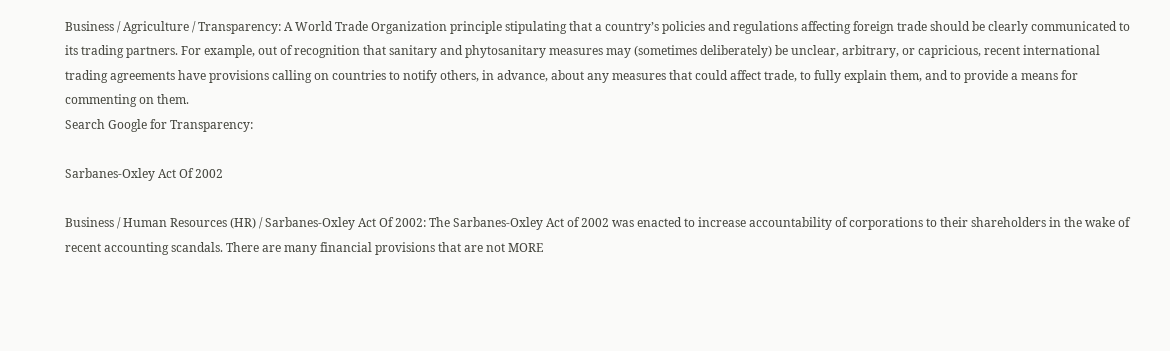Business / Agriculture / Transparency: A World Trade Organization principle stipulating that a country’s policies and regulations affecting foreign trade should be clearly communicated to its trading partners. For example, out of recognition that sanitary and phytosanitary measures may (sometimes deliberately) be unclear, arbitrary, or capricious, recent international trading agreements have provisions calling on countries to notify others, in advance, about any measures that could affect trade, to fully explain them, and to provide a means for commenting on them.
Search Google for Transparency:

Sarbanes-Oxley Act Of 2002

Business / Human Resources (HR) / Sarbanes-Oxley Act Of 2002: The Sarbanes-Oxley Act of 2002 was enacted to increase accountability of corporations to their shareholders in the wake of recent accounting scandals. There are many financial provisions that are not MORE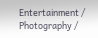Entertainment / Photography /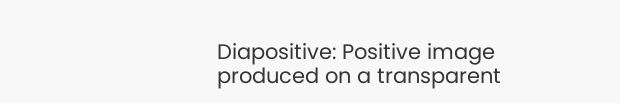Diapositive: Positive image produced on a transparent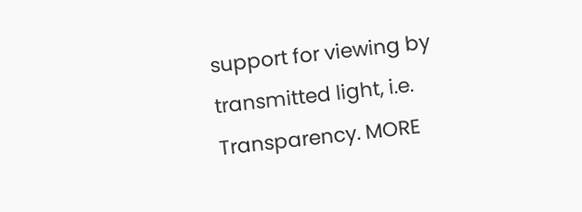support for viewing by transmitted light, i.e. Transparency. MORE